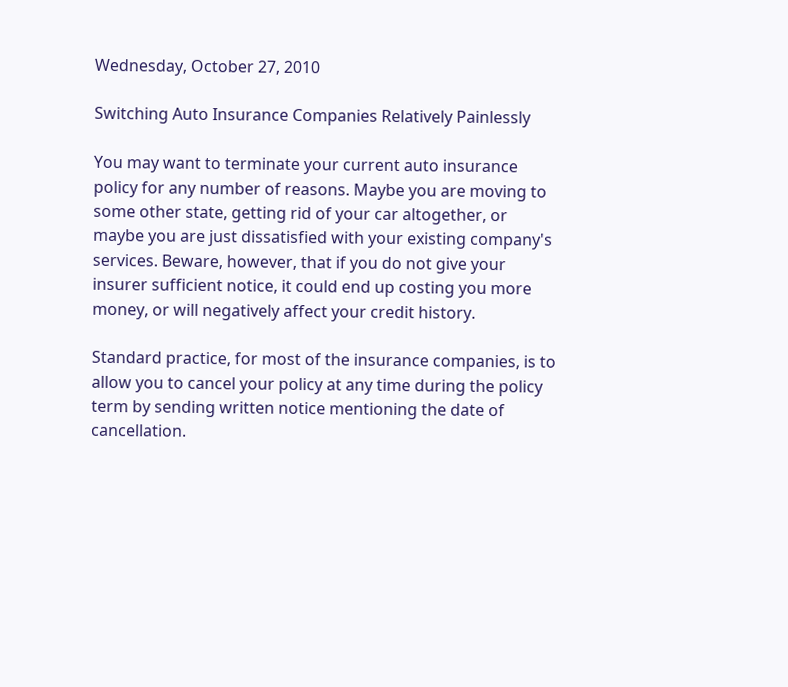Wednesday, October 27, 2010

Switching Auto Insurance Companies Relatively Painlessly

You may want to terminate your current auto insurance policy for any number of reasons. Maybe you are moving to some other state, getting rid of your car altogether, or maybe you are just dissatisfied with your existing company's services. Beware, however, that if you do not give your insurer sufficient notice, it could end up costing you more money, or will negatively affect your credit history.

Standard practice, for most of the insurance companies, is to allow you to cancel your policy at any time during the policy term by sending written notice mentioning the date of cancellation.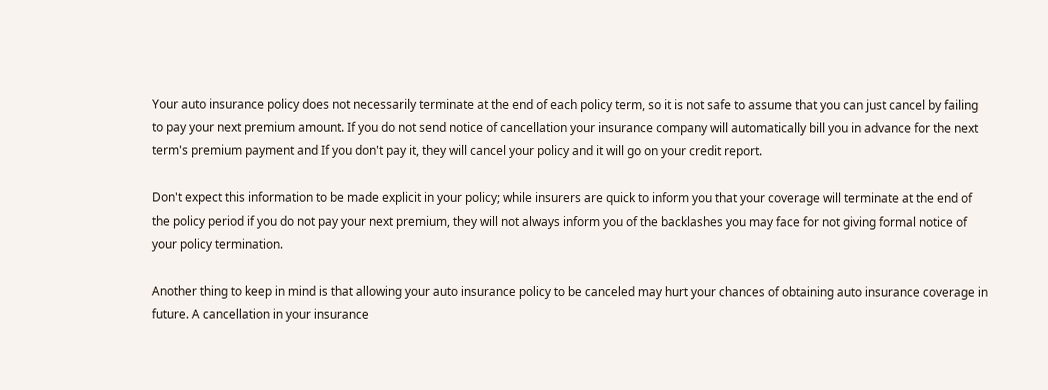Your auto insurance policy does not necessarily terminate at the end of each policy term, so it is not safe to assume that you can just cancel by failing to pay your next premium amount. If you do not send notice of cancellation your insurance company will automatically bill you in advance for the next term's premium payment and If you don't pay it, they will cancel your policy and it will go on your credit report.

Don't expect this information to be made explicit in your policy; while insurers are quick to inform you that your coverage will terminate at the end of the policy period if you do not pay your next premium, they will not always inform you of the backlashes you may face for not giving formal notice of your policy termination.

Another thing to keep in mind is that allowing your auto insurance policy to be canceled may hurt your chances of obtaining auto insurance coverage in future. A cancellation in your insurance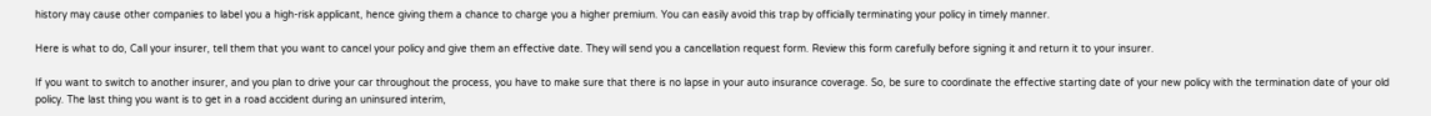history may cause other companies to label you a high-risk applicant, hence giving them a chance to charge you a higher premium. You can easily avoid this trap by officially terminating your policy in timely manner.

Here is what to do, Call your insurer, tell them that you want to cancel your policy and give them an effective date. They will send you a cancellation request form. Review this form carefully before signing it and return it to your insurer.

If you want to switch to another insurer, and you plan to drive your car throughout the process, you have to make sure that there is no lapse in your auto insurance coverage. So, be sure to coordinate the effective starting date of your new policy with the termination date of your old policy. The last thing you want is to get in a road accident during an uninsured interim,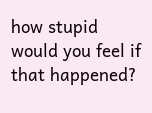how stupid would you feel if that happened?